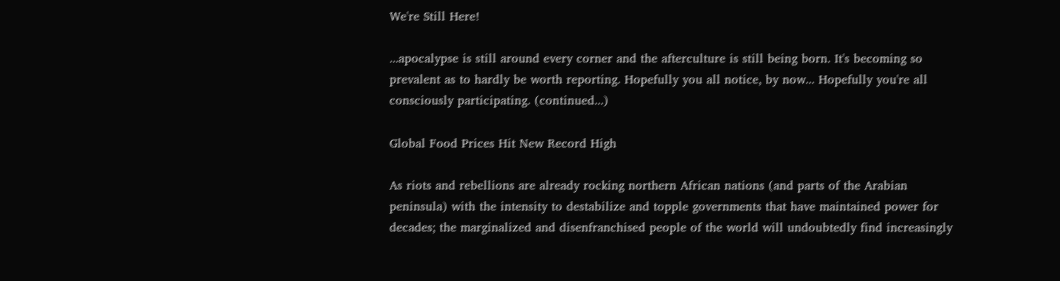We're Still Here!

...apocalypse is still around every corner and the afterculture is still being born. It's becoming so prevalent as to hardly be worth reporting. Hopefully you all notice, by now... Hopefully you're all consciously participating. (continued...)

Global Food Prices Hit New Record High

As riots and rebellions are already rocking northern African nations (and parts of the Arabian peninsula) with the intensity to destabilize and topple governments that have maintained power for decades; the marginalized and disenfranchised people of the world will undoubtedly find increasingly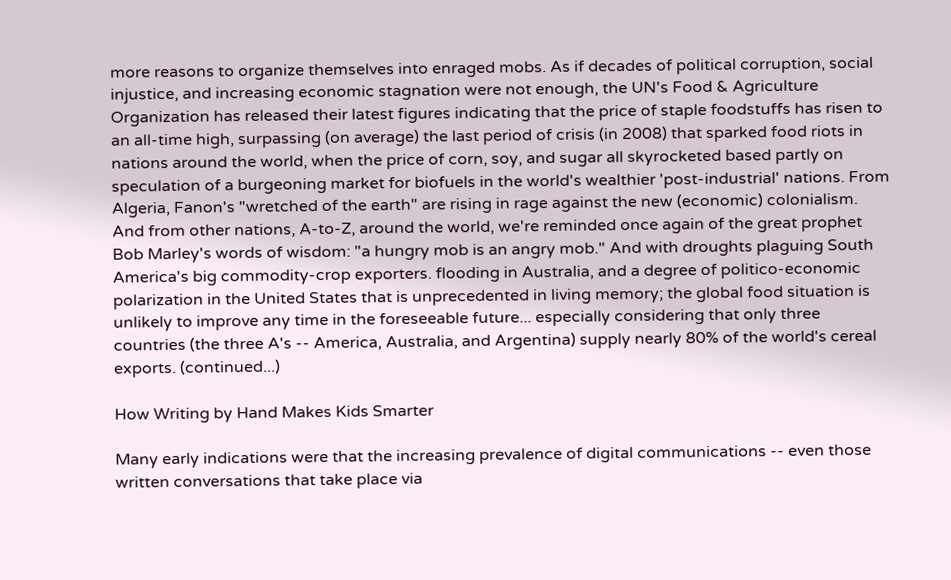more reasons to organize themselves into enraged mobs. As if decades of political corruption, social injustice, and increasing economic stagnation were not enough, the UN's Food & Agriculture Organization has released their latest figures indicating that the price of staple foodstuffs has risen to an all-time high, surpassing (on average) the last period of crisis (in 2008) that sparked food riots in nations around the world, when the price of corn, soy, and sugar all skyrocketed based partly on speculation of a burgeoning market for biofuels in the world's wealthier 'post-industrial' nations. From Algeria, Fanon's "wretched of the earth" are rising in rage against the new (economic) colonialism. And from other nations, A-to-Z, around the world, we're reminded once again of the great prophet Bob Marley's words of wisdom: "a hungry mob is an angry mob." And with droughts plaguing South America's big commodity-crop exporters. flooding in Australia, and a degree of politico-economic polarization in the United States that is unprecedented in living memory; the global food situation is unlikely to improve any time in the foreseeable future... especially considering that only three countries (the three A's -- America, Australia, and Argentina) supply nearly 80% of the world's cereal exports. (continued...)

How Writing by Hand Makes Kids Smarter

Many early indications were that the increasing prevalence of digital communications -- even those written conversations that take place via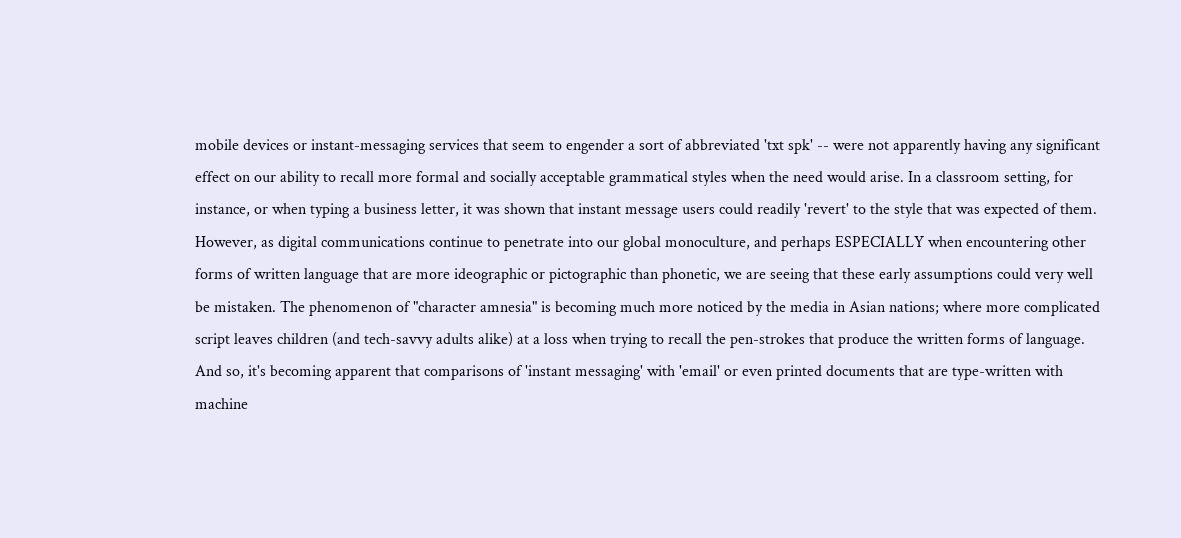mobile devices or instant-messaging services that seem to engender a sort of abbreviated 'txt spk' -- were not apparently having any significant effect on our ability to recall more formal and socially acceptable grammatical styles when the need would arise. In a classroom setting, for instance, or when typing a business letter, it was shown that instant message users could readily 'revert' to the style that was expected of them. However, as digital communications continue to penetrate into our global monoculture, and perhaps ESPECIALLY when encountering other forms of written language that are more ideographic or pictographic than phonetic, we are seeing that these early assumptions could very well be mistaken. The phenomenon of "character amnesia" is becoming much more noticed by the media in Asian nations; where more complicated script leaves children (and tech-savvy adults alike) at a loss when trying to recall the pen-strokes that produce the written forms of language. And so, it's becoming apparent that comparisons of 'instant messaging' with 'email' or even printed documents that are type-written with machine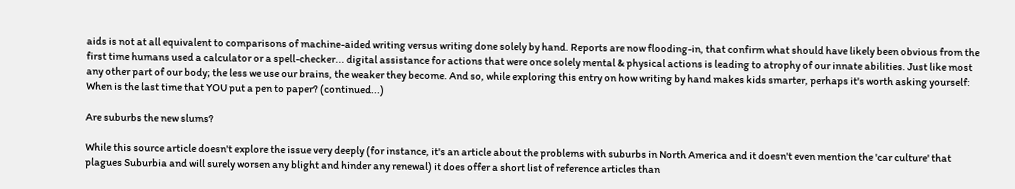aids is not at all equivalent to comparisons of machine-aided writing versus writing done solely by hand. Reports are now flooding-in, that confirm what should have likely been obvious from the first time humans used a calculator or a spell-checker... digital assistance for actions that were once solely mental & physical actions is leading to atrophy of our innate abilities. Just like most any other part of our body; the less we use our brains, the weaker they become. And so, while exploring this entry on how writing by hand makes kids smarter, perhaps it's worth asking yourself: When is the last time that YOU put a pen to paper? (continued...)

Are suburbs the new slums?

While this source article doesn't explore the issue very deeply (for instance, it's an article about the problems with suburbs in North America and it doesn't even mention the 'car culture' that plagues Suburbia and will surely worsen any blight and hinder any renewal) it does offer a short list of reference articles than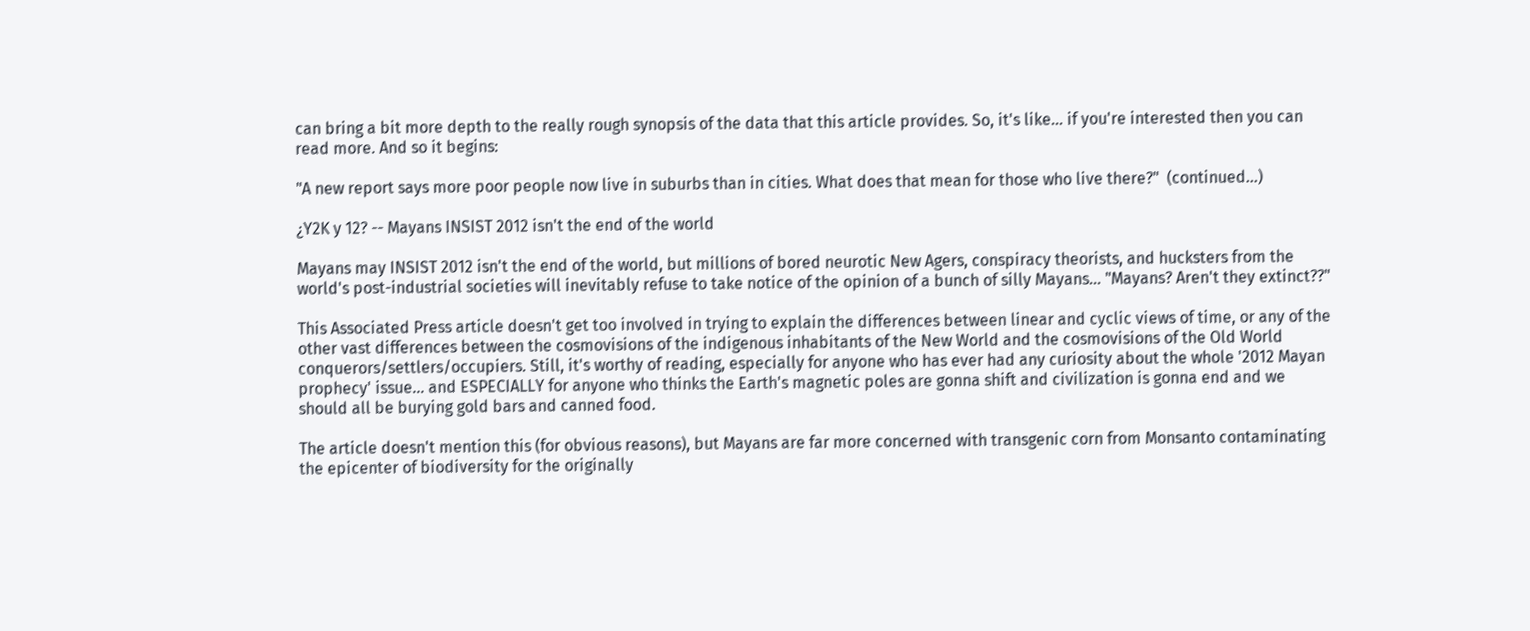can bring a bit more depth to the really rough synopsis of the data that this article provides. So, it's like... if you're interested then you can read more. And so it begins:

"A new report says more poor people now live in suburbs than in cities. What does that mean for those who live there?"  (continued...)

¿Y2K y 12? -- Mayans INSIST 2012 isn't the end of the world

Mayans may INSIST 2012 isn't the end of the world, but millions of bored neurotic New Agers, conspiracy theorists, and hucksters from the world's post-industrial societies will inevitably refuse to take notice of the opinion of a bunch of silly Mayans... "Mayans? Aren't they extinct??"

This Associated Press article doesn't get too involved in trying to explain the differences between linear and cyclic views of time, or any of the other vast differences between the cosmovisions of the indigenous inhabitants of the New World and the cosmovisions of the Old World conquerors/settlers/occupiers. Still, it's worthy of reading, especially for anyone who has ever had any curiosity about the whole '2012 Mayan prophecy' issue... and ESPECIALLY for anyone who thinks the Earth's magnetic poles are gonna shift and civilization is gonna end and we should all be burying gold bars and canned food.

The article doesn't mention this (for obvious reasons), but Mayans are far more concerned with transgenic corn from Monsanto contaminating the epicenter of biodiversity for the originally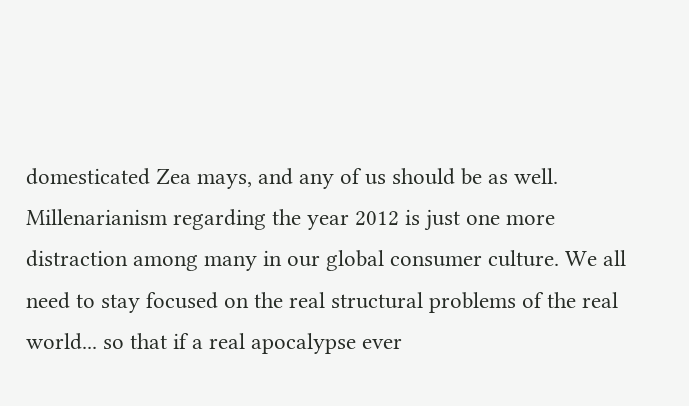domesticated Zea mays, and any of us should be as well. Millenarianism regarding the year 2012 is just one more distraction among many in our global consumer culture. We all need to stay focused on the real structural problems of the real world... so that if a real apocalypse ever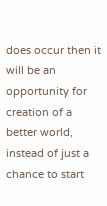does occur then it will be an opportunity for creation of a better world, instead of just a chance to start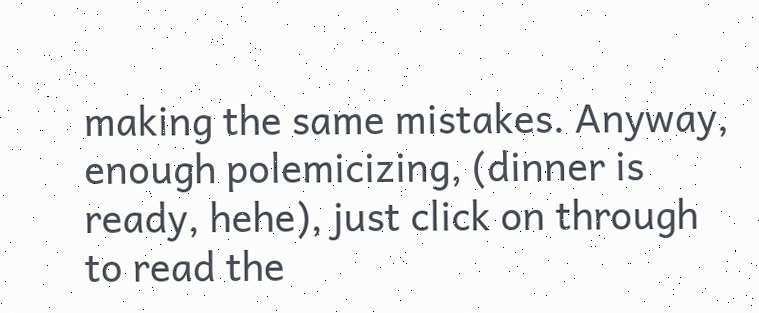making the same mistakes. Anyway, enough polemicizing, (dinner is ready, hehe), just click on through to read the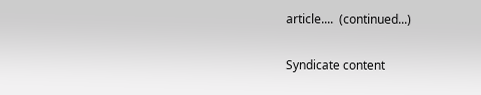article....  (continued...)

Syndicate content